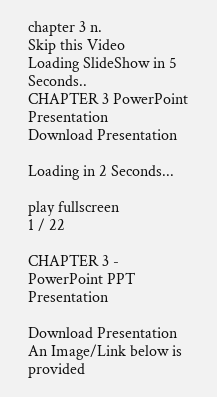chapter 3 n.
Skip this Video
Loading SlideShow in 5 Seconds..
CHAPTER 3 PowerPoint Presentation
Download Presentation

Loading in 2 Seconds...

play fullscreen
1 / 22

CHAPTER 3 - PowerPoint PPT Presentation

Download Presentation
An Image/Link below is provided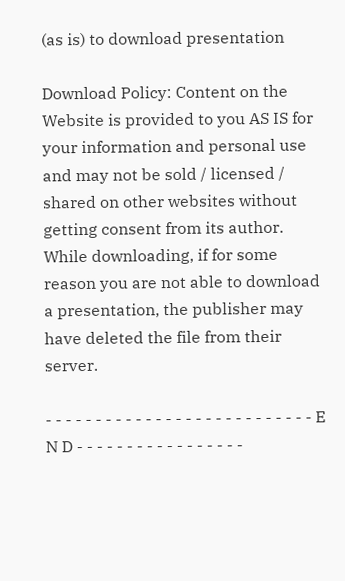(as is) to download presentation

Download Policy: Content on the Website is provided to you AS IS for your information and personal use and may not be sold / licensed / shared on other websites without getting consent from its author. While downloading, if for some reason you are not able to download a presentation, the publisher may have deleted the file from their server.

- - - - - - - - - - - - - - - - - - - - - - - - - - - E N D - - - - - - - - - - - - - - - - -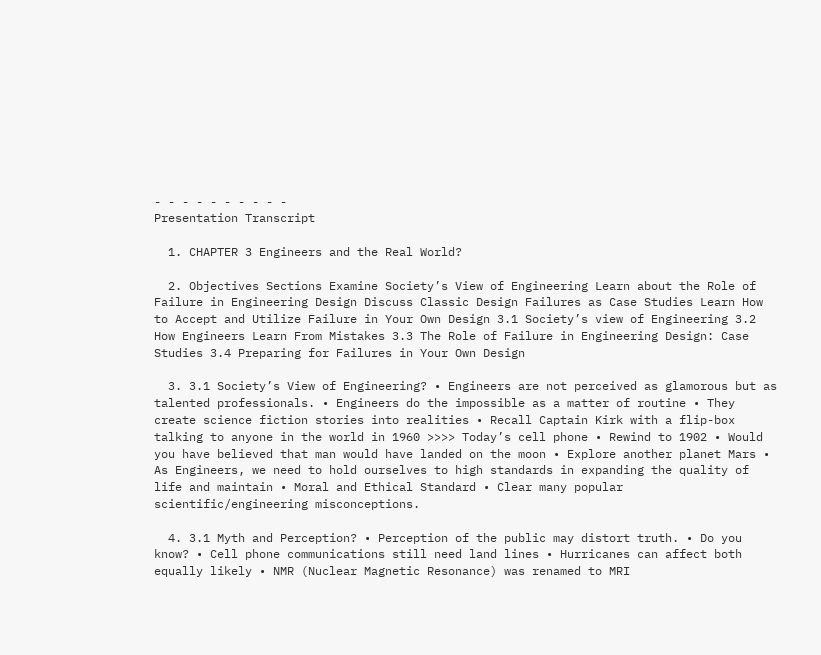- - - - - - - - - -
Presentation Transcript

  1. CHAPTER 3 Engineers and the Real World?

  2. Objectives Sections Examine Society’s View of Engineering Learn about the Role of Failure in Engineering Design Discuss Classic Design Failures as Case Studies Learn How to Accept and Utilize Failure in Your Own Design 3.1 Society’s view of Engineering 3.2 How Engineers Learn From Mistakes 3.3 The Role of Failure in Engineering Design: Case Studies 3.4 Preparing for Failures in Your Own Design

  3. 3.1 Society’s View of Engineering? • Engineers are not perceived as glamorous but as talented professionals. • Engineers do the impossible as a matter of routine • They create science fiction stories into realities • Recall Captain Kirk with a flip-box talking to anyone in the world in 1960 >>>> Today’s cell phone • Rewind to 1902 • Would you have believed that man would have landed on the moon • Explore another planet Mars • As Engineers, we need to hold ourselves to high standards in expanding the quality of life and maintain • Moral and Ethical Standard • Clear many popular scientific/engineering misconceptions.

  4. 3.1 Myth and Perception? • Perception of the public may distort truth. • Do you know? • Cell phone communications still need land lines • Hurricanes can affect both equally likely • NMR (Nuclear Magnetic Resonance) was renamed to MRI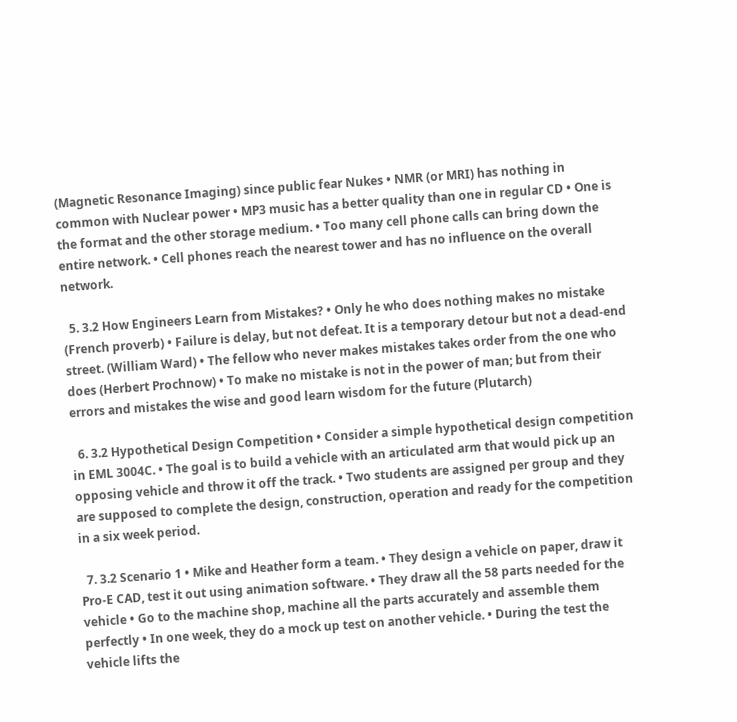(Magnetic Resonance Imaging) since public fear Nukes • NMR (or MRI) has nothing in common with Nuclear power • MP3 music has a better quality than one in regular CD • One is the format and the other storage medium. • Too many cell phone calls can bring down the entire network. • Cell phones reach the nearest tower and has no influence on the overall network.

  5. 3.2 How Engineers Learn from Mistakes? • Only he who does nothing makes no mistake (French proverb) • Failure is delay, but not defeat. It is a temporary detour but not a dead-end street. (William Ward) • The fellow who never makes mistakes takes order from the one who does (Herbert Prochnow) • To make no mistake is not in the power of man; but from their errors and mistakes the wise and good learn wisdom for the future (Plutarch)

  6. 3.2 Hypothetical Design Competition • Consider a simple hypothetical design competition in EML 3004C. • The goal is to build a vehicle with an articulated arm that would pick up an opposing vehicle and throw it off the track. • Two students are assigned per group and they are supposed to complete the design, construction, operation and ready for the competition in a six week period.

  7. 3.2 Scenario 1 • Mike and Heather form a team. • They design a vehicle on paper, draw it Pro-E CAD, test it out using animation software. • They draw all the 58 parts needed for the vehicle • Go to the machine shop, machine all the parts accurately and assemble them perfectly • In one week, they do a mock up test on another vehicle. • During the test the vehicle lifts the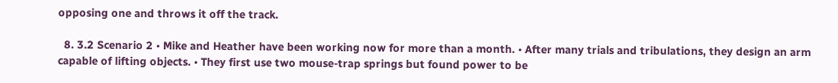opposing one and throws it off the track.

  8. 3.2 Scenario 2 • Mike and Heather have been working now for more than a month. • After many trials and tribulations, they design an arm capable of lifting objects. • They first use two mouse-trap springs but found power to be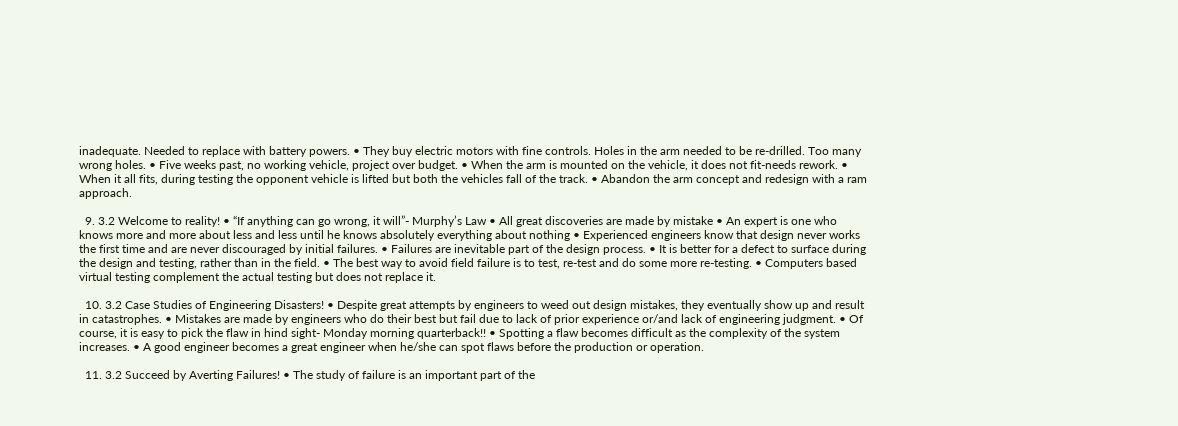inadequate. Needed to replace with battery powers. • They buy electric motors with fine controls. Holes in the arm needed to be re-drilled. Too many wrong holes. • Five weeks past, no working vehicle, project over budget. • When the arm is mounted on the vehicle, it does not fit-needs rework. • When it all fits, during testing the opponent vehicle is lifted but both the vehicles fall of the track. • Abandon the arm concept and redesign with a ram approach.

  9. 3.2 Welcome to reality! • “If anything can go wrong, it will”- Murphy’s Law • All great discoveries are made by mistake • An expert is one who knows more and more about less and less until he knows absolutely everything about nothing • Experienced engineers know that design never works the first time and are never discouraged by initial failures. • Failures are inevitable part of the design process. • It is better for a defect to surface during the design and testing, rather than in the field. • The best way to avoid field failure is to test, re-test and do some more re-testing. • Computers based virtual testing complement the actual testing but does not replace it.

  10. 3.2 Case Studies of Engineering Disasters! • Despite great attempts by engineers to weed out design mistakes, they eventually show up and result in catastrophes. • Mistakes are made by engineers who do their best but fail due to lack of prior experience or/and lack of engineering judgment. • Of course, it is easy to pick the flaw in hind sight- Monday morning quarterback!! • Spotting a flaw becomes difficult as the complexity of the system increases. • A good engineer becomes a great engineer when he/she can spot flaws before the production or operation.

  11. 3.2 Succeed by Averting Failures! • The study of failure is an important part of the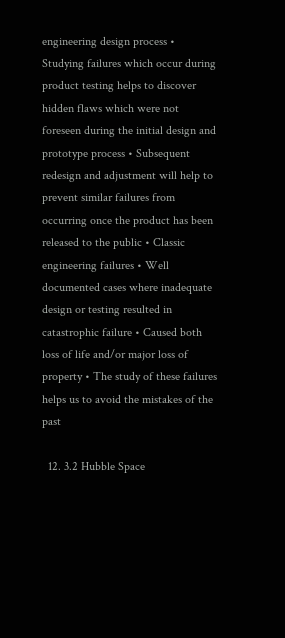engineering design process • Studying failures which occur during product testing helps to discover hidden flaws which were not foreseen during the initial design and prototype process • Subsequent redesign and adjustment will help to prevent similar failures from occurring once the product has been released to the public • Classic engineering failures • Well documented cases where inadequate design or testing resulted in catastrophic failure • Caused both loss of life and/or major loss of property • The study of these failures helps us to avoid the mistakes of the past

  12. 3.2 Hubble Space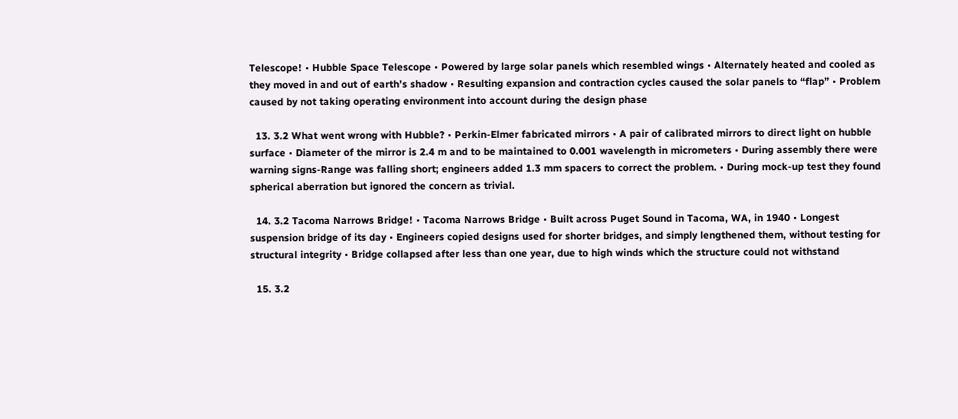Telescope! • Hubble Space Telescope • Powered by large solar panels which resembled wings • Alternately heated and cooled as they moved in and out of earth’s shadow • Resulting expansion and contraction cycles caused the solar panels to “flap” • Problem caused by not taking operating environment into account during the design phase

  13. 3.2 What went wrong with Hubble? • Perkin-Elmer fabricated mirrors • A pair of calibrated mirrors to direct light on hubble surface • Diameter of the mirror is 2.4 m and to be maintained to 0.001 wavelength in micrometers • During assembly there were warning signs-Range was falling short; engineers added 1.3 mm spacers to correct the problem. • During mock-up test they found spherical aberration but ignored the concern as trivial.

  14. 3.2 Tacoma Narrows Bridge! • Tacoma Narrows Bridge • Built across Puget Sound in Tacoma, WA, in 1940 • Longest suspension bridge of its day • Engineers copied designs used for shorter bridges, and simply lengthened them, without testing for structural integrity • Bridge collapsed after less than one year, due to high winds which the structure could not withstand

  15. 3.2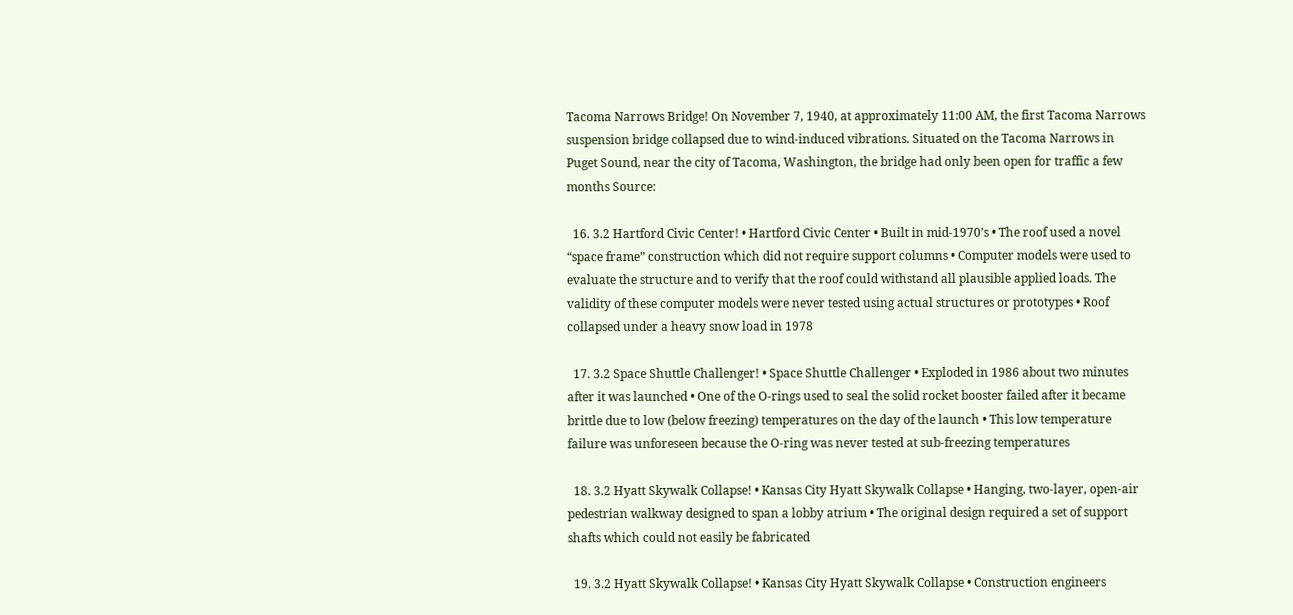Tacoma Narrows Bridge! On November 7, 1940, at approximately 11:00 AM, the first Tacoma Narrows suspension bridge collapsed due to wind-induced vibrations. Situated on the Tacoma Narrows in Puget Sound, near the city of Tacoma, Washington, the bridge had only been open for traffic a few months Source:

  16. 3.2 Hartford Civic Center! • Hartford Civic Center • Built in mid-1970’s • The roof used a novel “space frame” construction which did not require support columns • Computer models were used to evaluate the structure and to verify that the roof could withstand all plausible applied loads. The validity of these computer models were never tested using actual structures or prototypes • Roof collapsed under a heavy snow load in 1978

  17. 3.2 Space Shuttle Challenger! • Space Shuttle Challenger • Exploded in 1986 about two minutes after it was launched • One of the O-rings used to seal the solid rocket booster failed after it became brittle due to low (below freezing) temperatures on the day of the launch • This low temperature failure was unforeseen because the O-ring was never tested at sub-freezing temperatures

  18. 3.2 Hyatt Skywalk Collapse! • Kansas City Hyatt Skywalk Collapse • Hanging, two-layer, open-air pedestrian walkway designed to span a lobby atrium • The original design required a set of support shafts which could not easily be fabricated

  19. 3.2 Hyatt Skywalk Collapse! • Kansas City Hyatt Skywalk Collapse • Construction engineers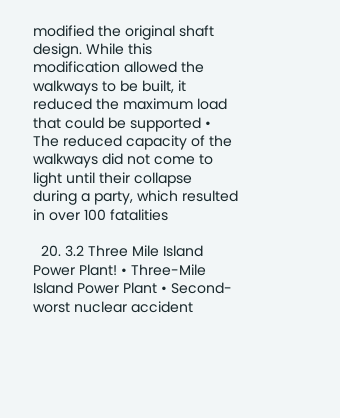modified the original shaft design. While this modification allowed the walkways to be built, it reduced the maximum load that could be supported • The reduced capacity of the walkways did not come to light until their collapse during a party, which resulted in over 100 fatalities

  20. 3.2 Three Mile Island Power Plant! • Three-Mile Island Power Plant • Second-worst nuclear accident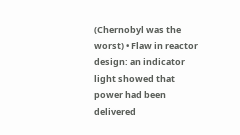(Chernobyl was the worst) • Flaw in reactor design: an indicator light showed that power had been delivered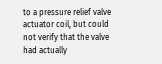to a pressure relief valve actuator coil, but could not verify that the valve had actually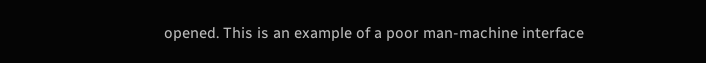opened. This is an example of a poor man-machine interface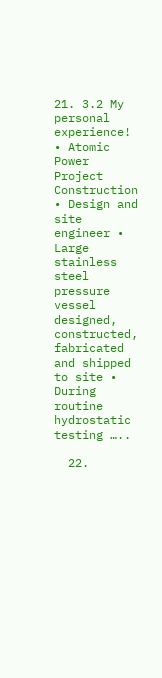21. 3.2 My personal experience! • Atomic Power Project Construction • Design and site engineer • Large stainless steel pressure vessel designed, constructed, fabricated and shipped to site • During routine hydrostatic testing …..

  22.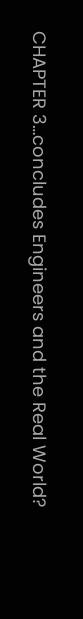CHAPTER 3…concludes Engineers and the Real World?